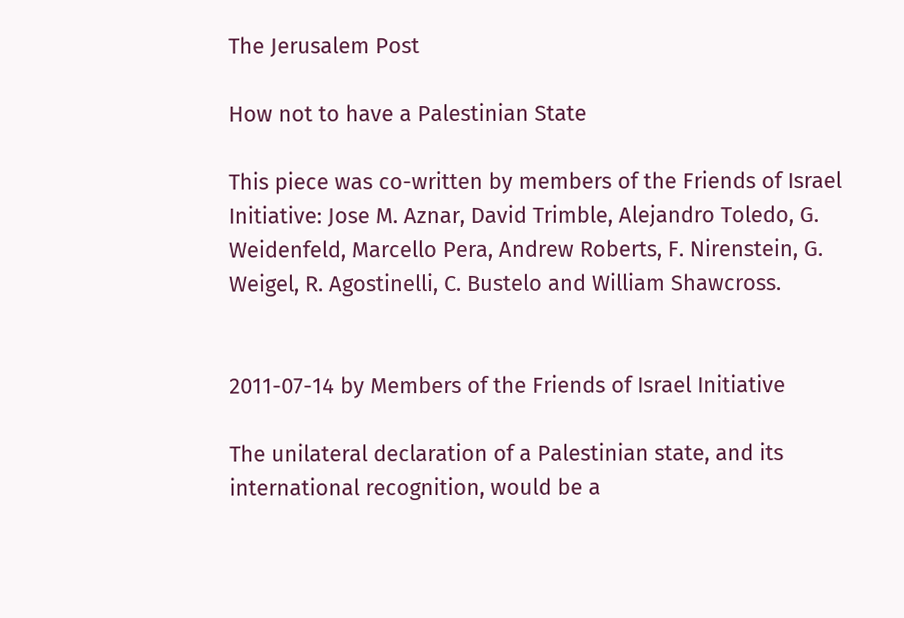The Jerusalem Post

How not to have a Palestinian State

This piece was co-written by members of the Friends of Israel Initiative: Jose M. Aznar, David Trimble, Alejandro Toledo, G. Weidenfeld, Marcello Pera, Andrew Roberts, F. Nirenstein, G. Weigel, R. Agostinelli, C. Bustelo and William Shawcross.


2011-07-14 by Members of the Friends of Israel Initiative

The unilateral declaration of a Palestinian state, and its international recognition, would be a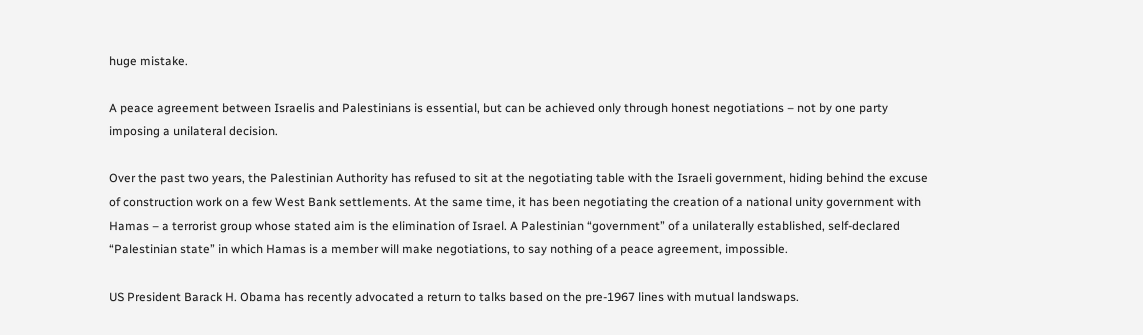huge mistake.

A peace agreement between Israelis and Palestinians is essential, but can be achieved only through honest negotiations – not by one party imposing a unilateral decision.

Over the past two years, the Palestinian Authority has refused to sit at the negotiating table with the Israeli government, hiding behind the excuse of construction work on a few West Bank settlements. At the same time, it has been negotiating the creation of a national unity government with Hamas – a terrorist group whose stated aim is the elimination of Israel. A Palestinian “government” of a unilaterally established, self-declared “Palestinian state” in which Hamas is a member will make negotiations, to say nothing of a peace agreement, impossible.

US President Barack H. Obama has recently advocated a return to talks based on the pre-1967 lines with mutual landswaps.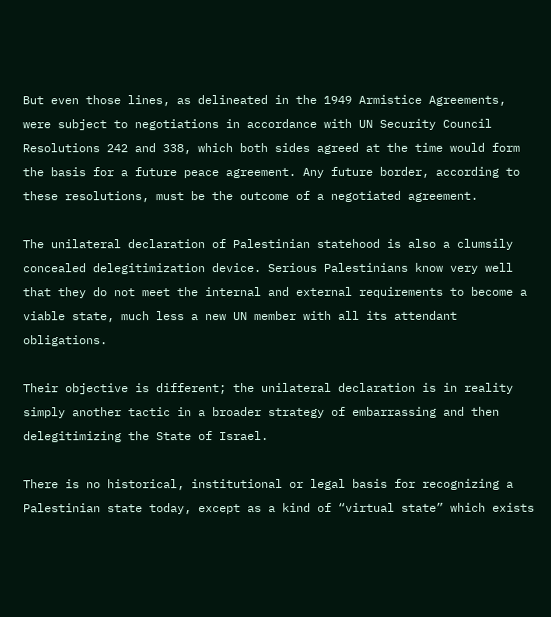But even those lines, as delineated in the 1949 Armistice Agreements, were subject to negotiations in accordance with UN Security Council Resolutions 242 and 338, which both sides agreed at the time would form the basis for a future peace agreement. Any future border, according to these resolutions, must be the outcome of a negotiated agreement.

The unilateral declaration of Palestinian statehood is also a clumsily concealed delegitimization device. Serious Palestinians know very well that they do not meet the internal and external requirements to become a viable state, much less a new UN member with all its attendant obligations.

Their objective is different; the unilateral declaration is in reality simply another tactic in a broader strategy of embarrassing and then delegitimizing the State of Israel.

There is no historical, institutional or legal basis for recognizing a Palestinian state today, except as a kind of “virtual state” which exists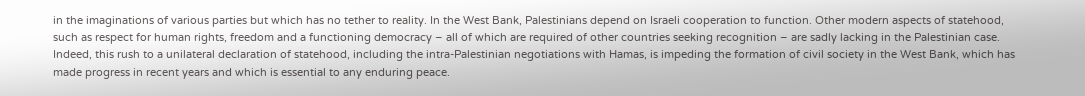in the imaginations of various parties but which has no tether to reality. In the West Bank, Palestinians depend on Israeli cooperation to function. Other modern aspects of statehood, such as respect for human rights, freedom and a functioning democracy – all of which are required of other countries seeking recognition – are sadly lacking in the Palestinian case. Indeed, this rush to a unilateral declaration of statehood, including the intra-Palestinian negotiations with Hamas, is impeding the formation of civil society in the West Bank, which has made progress in recent years and which is essential to any enduring peace.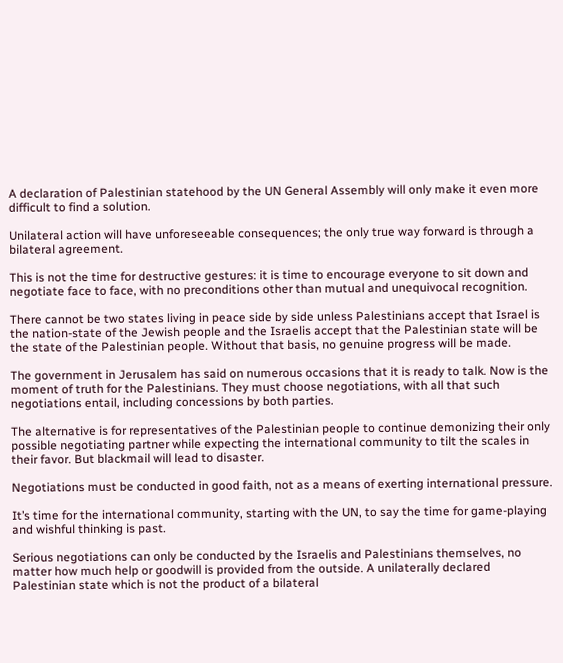A declaration of Palestinian statehood by the UN General Assembly will only make it even more difficult to find a solution.

Unilateral action will have unforeseeable consequences; the only true way forward is through a bilateral agreement.

This is not the time for destructive gestures: it is time to encourage everyone to sit down and negotiate face to face, with no preconditions other than mutual and unequivocal recognition.

There cannot be two states living in peace side by side unless Palestinians accept that Israel is the nation-state of the Jewish people and the Israelis accept that the Palestinian state will be the state of the Palestinian people. Without that basis, no genuine progress will be made.

The government in Jerusalem has said on numerous occasions that it is ready to talk. Now is the moment of truth for the Palestinians. They must choose negotiations, with all that such negotiations entail, including concessions by both parties.

The alternative is for representatives of the Palestinian people to continue demonizing their only possible negotiating partner while expecting the international community to tilt the scales in their favor. But blackmail will lead to disaster.

Negotiations must be conducted in good faith, not as a means of exerting international pressure.

It’s time for the international community, starting with the UN, to say the time for game-playing and wishful thinking is past.

Serious negotiations can only be conducted by the Israelis and Palestinians themselves, no matter how much help or goodwill is provided from the outside. A unilaterally declared Palestinian state which is not the product of a bilateral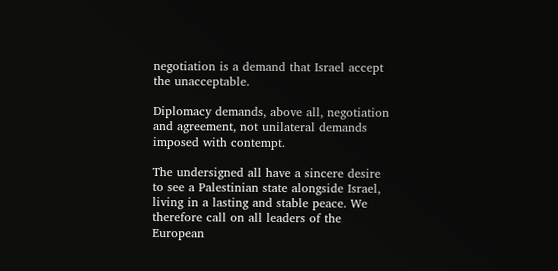negotiation is a demand that Israel accept the unacceptable.

Diplomacy demands, above all, negotiation and agreement, not unilateral demands imposed with contempt.

The undersigned all have a sincere desire to see a Palestinian state alongside Israel, living in a lasting and stable peace. We therefore call on all leaders of the European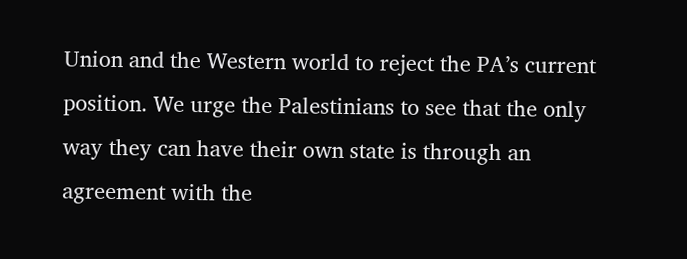Union and the Western world to reject the PA’s current position. We urge the Palestinians to see that the only way they can have their own state is through an agreement with the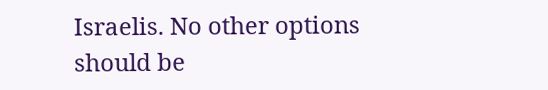Israelis. No other options should be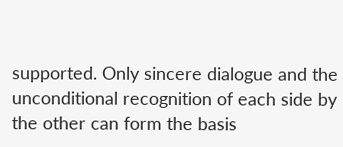supported. Only sincere dialogue and the unconditional recognition of each side by the other can form the basis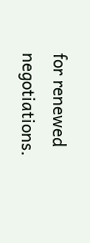for renewed negotiations.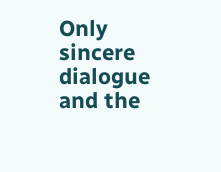Only sincere dialogue and the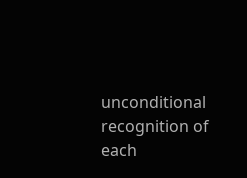unconditional recognition of each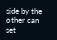side by the other can set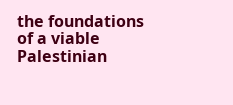the foundations of a viable Palestinian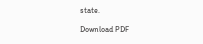state.

Download PDF